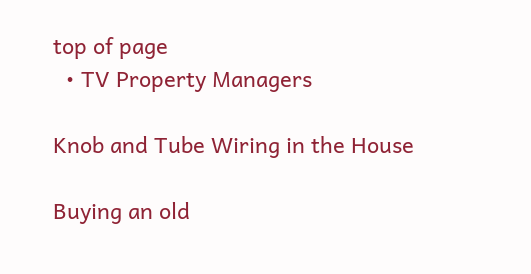top of page
  • TV Property Managers

Knob and Tube Wiring in the House

Buying an old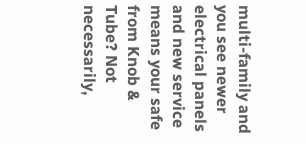multi-family and you see newer electrical panels and new service means your safe from Knob & Tube? Not necessarily,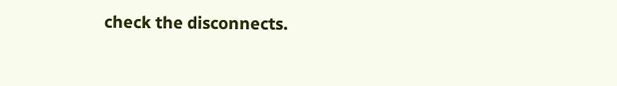check the disconnects.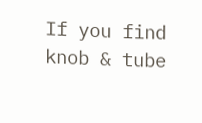If you find knob & tube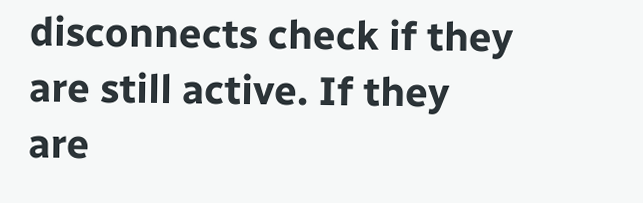disconnects check if they are still active. If they are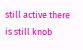still active there is still knob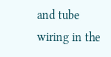and tube wiring in the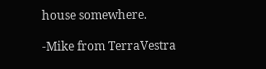house somewhere.

-Mike from TerraVestra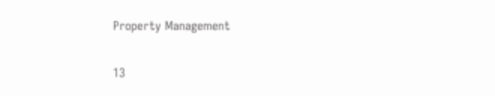Property Management

13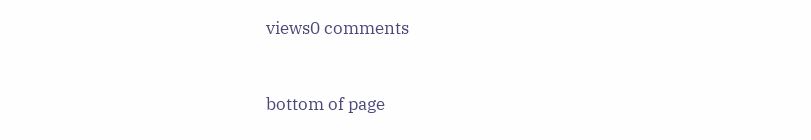views0 comments


bottom of page